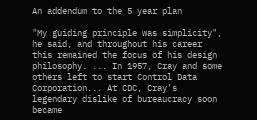An addendum to the 5 year plan

"My guiding principle was simplicity", he said, and throughout his career this remained the focus of his design philosophy. ... In 1957, Cray and some others left to start Control Data Corporation... At CDC, Cray's legendary dislike of bureaucracy soon became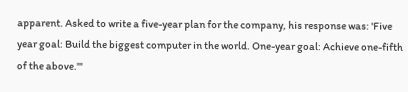apparent. Asked to write a five-year plan for the company, his response was: 'Five year goal: Build the biggest computer in the world. One-year goal: Achieve one-fifth of the above.'"